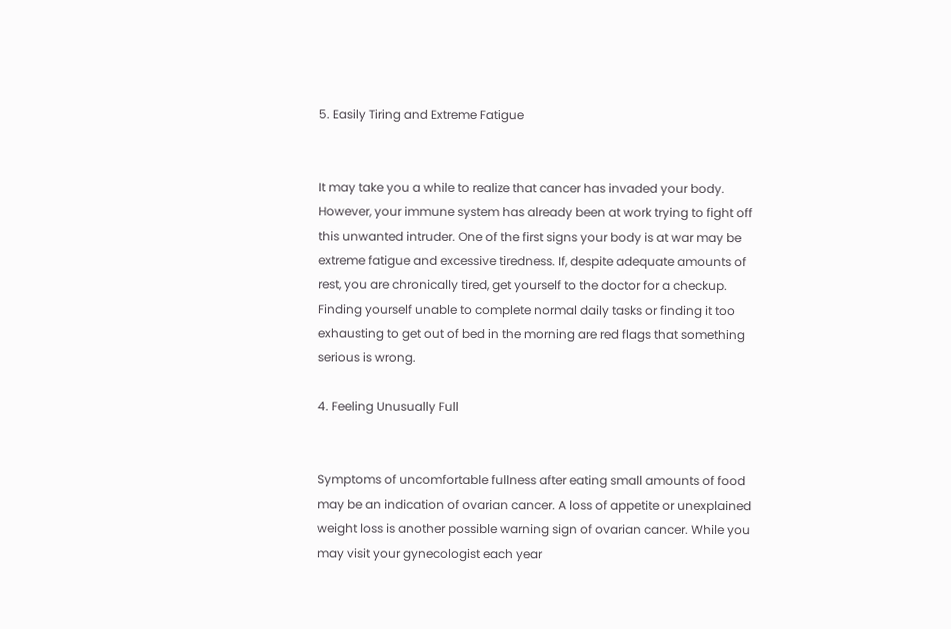5. Easily Tiring and Extreme Fatigue


It may take you a while to realize that cancer has invaded your body. However, your immune system has already been at work trying to fight off this unwanted intruder. One of the first signs your body is at war may be extreme fatigue and excessive tiredness. If, despite adequate amounts of rest, you are chronically tired, get yourself to the doctor for a checkup. Finding yourself unable to complete normal daily tasks or finding it too exhausting to get out of bed in the morning are red flags that something serious is wrong.

4. Feeling Unusually Full


Symptoms of uncomfortable fullness after eating small amounts of food may be an indication of ovarian cancer. A loss of appetite or unexplained weight loss is another possible warning sign of ovarian cancer. While you may visit your gynecologist each year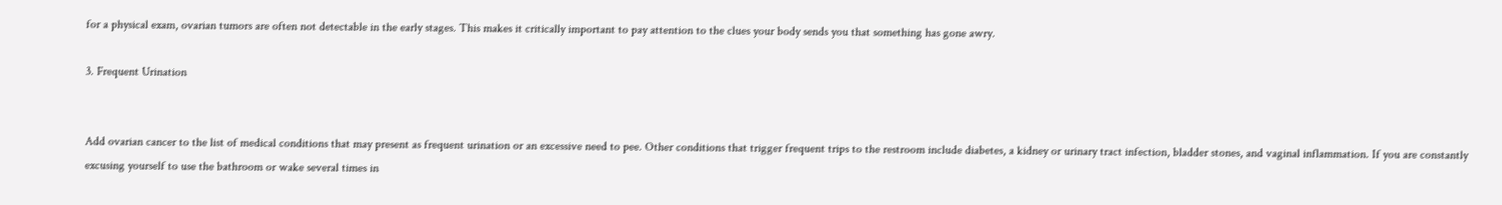for a physical exam, ovarian tumors are often not detectable in the early stages. This makes it critically important to pay attention to the clues your body sends you that something has gone awry.

3. Frequent Urination


Add ovarian cancer to the list of medical conditions that may present as frequent urination or an excessive need to pee. Other conditions that trigger frequent trips to the restroom include diabetes, a kidney or urinary tract infection, bladder stones, and vaginal inflammation. If you are constantly excusing yourself to use the bathroom or wake several times in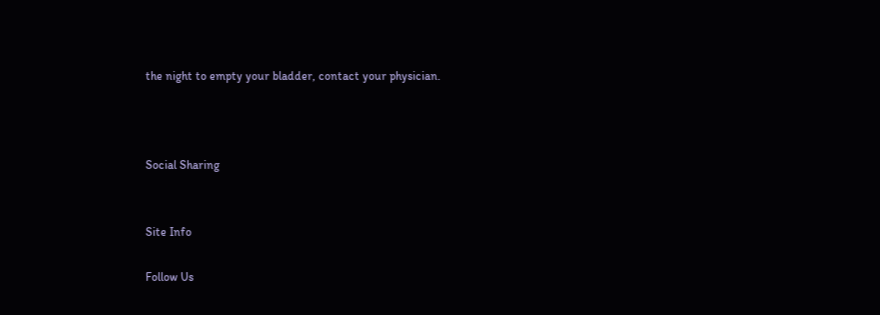the night to empty your bladder, contact your physician.



Social Sharing


Site Info

Follow Us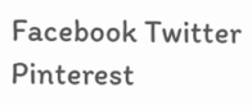Facebook Twitter Pinterest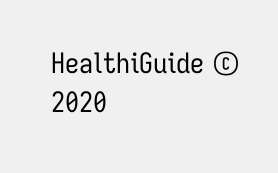HealthiGuide © 2020